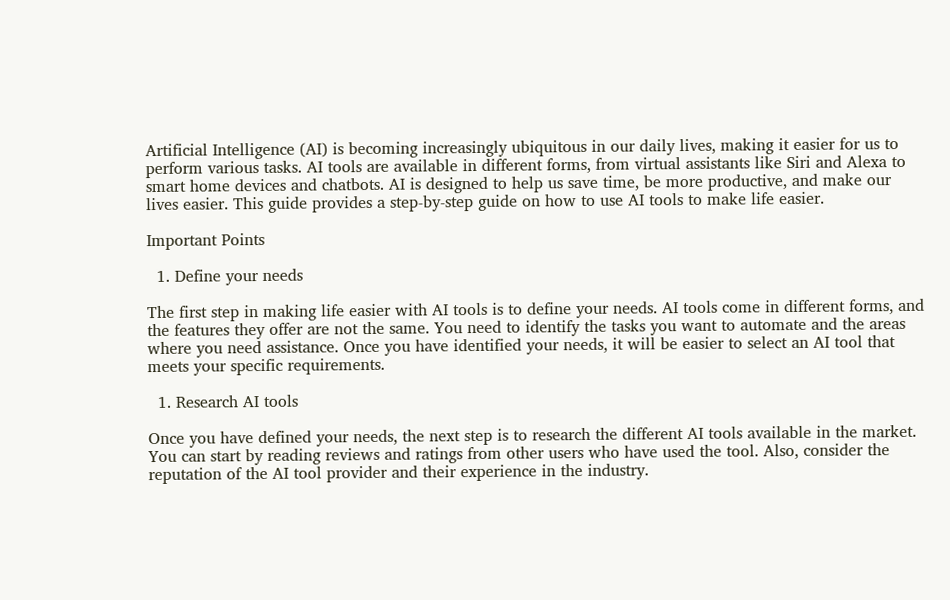Artificial Intelligence (AI) is becoming increasingly ubiquitous in our daily lives, making it easier for us to perform various tasks. AI tools are available in different forms, from virtual assistants like Siri and Alexa to smart home devices and chatbots. AI is designed to help us save time, be more productive, and make our lives easier. This guide provides a step-by-step guide on how to use AI tools to make life easier.

Important Points

  1. Define your needs

The first step in making life easier with AI tools is to define your needs. AI tools come in different forms, and the features they offer are not the same. You need to identify the tasks you want to automate and the areas where you need assistance. Once you have identified your needs, it will be easier to select an AI tool that meets your specific requirements.

  1. Research AI tools

Once you have defined your needs, the next step is to research the different AI tools available in the market. You can start by reading reviews and ratings from other users who have used the tool. Also, consider the reputation of the AI tool provider and their experience in the industry.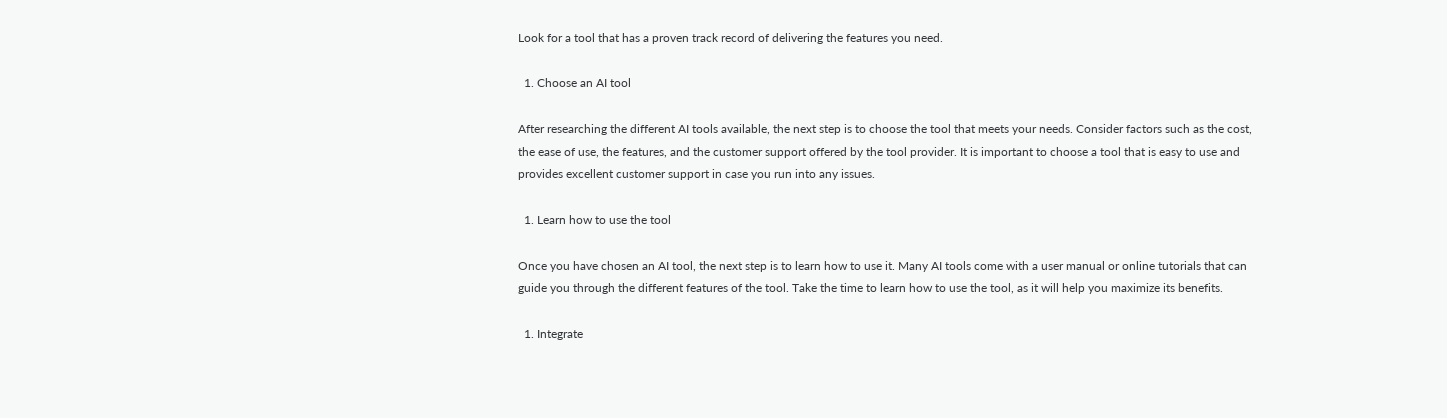Look for a tool that has a proven track record of delivering the features you need.

  1. Choose an AI tool

After researching the different AI tools available, the next step is to choose the tool that meets your needs. Consider factors such as the cost, the ease of use, the features, and the customer support offered by the tool provider. It is important to choose a tool that is easy to use and provides excellent customer support in case you run into any issues.

  1. Learn how to use the tool

Once you have chosen an AI tool, the next step is to learn how to use it. Many AI tools come with a user manual or online tutorials that can guide you through the different features of the tool. Take the time to learn how to use the tool, as it will help you maximize its benefits.

  1. Integrate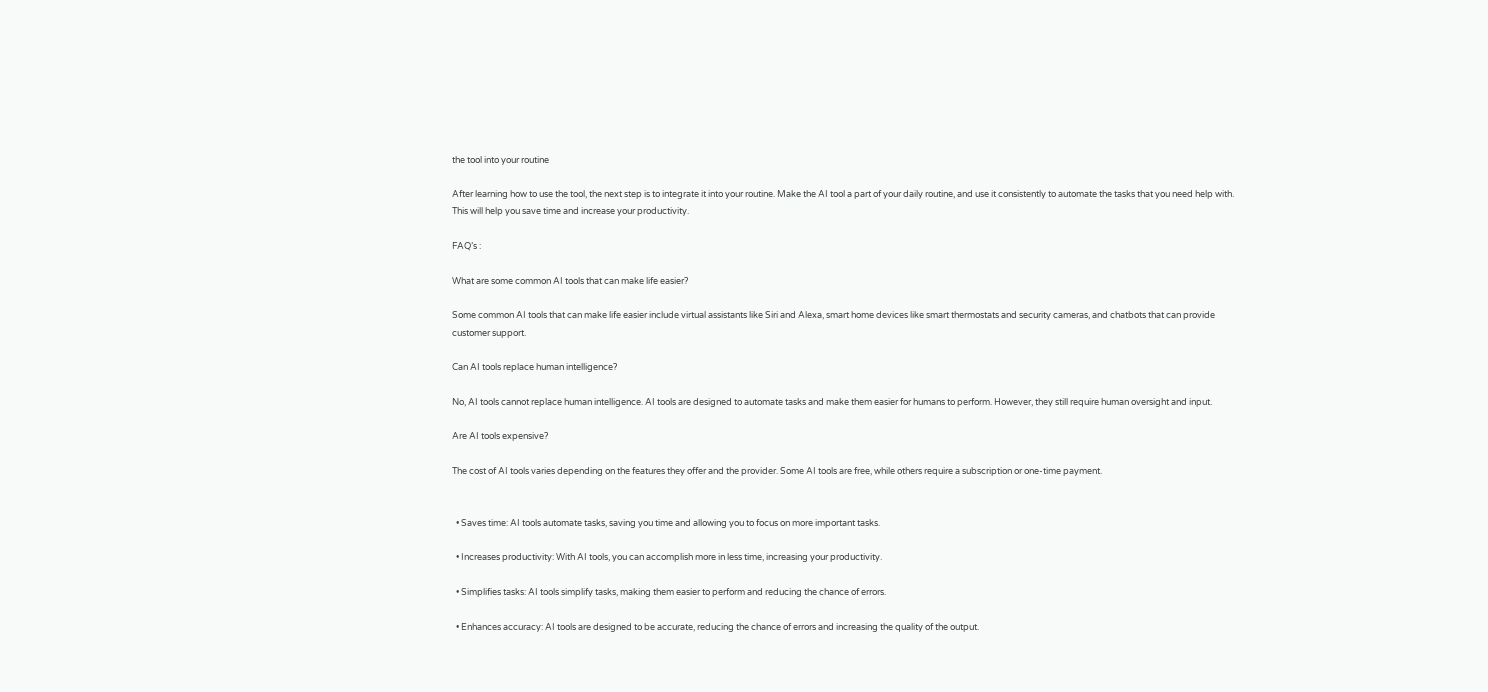the tool into your routine

After learning how to use the tool, the next step is to integrate it into your routine. Make the AI tool a part of your daily routine, and use it consistently to automate the tasks that you need help with. This will help you save time and increase your productivity.

FAQ’s :

What are some common AI tools that can make life easier?

Some common AI tools that can make life easier include virtual assistants like Siri and Alexa, smart home devices like smart thermostats and security cameras, and chatbots that can provide customer support.

Can AI tools replace human intelligence?

No, AI tools cannot replace human intelligence. AI tools are designed to automate tasks and make them easier for humans to perform. However, they still require human oversight and input.

Are AI tools expensive?

The cost of AI tools varies depending on the features they offer and the provider. Some AI tools are free, while others require a subscription or one-time payment.


  • Saves time: AI tools automate tasks, saving you time and allowing you to focus on more important tasks.

  • Increases productivity: With AI tools, you can accomplish more in less time, increasing your productivity.

  • Simplifies tasks: AI tools simplify tasks, making them easier to perform and reducing the chance of errors.

  • Enhances accuracy: AI tools are designed to be accurate, reducing the chance of errors and increasing the quality of the output.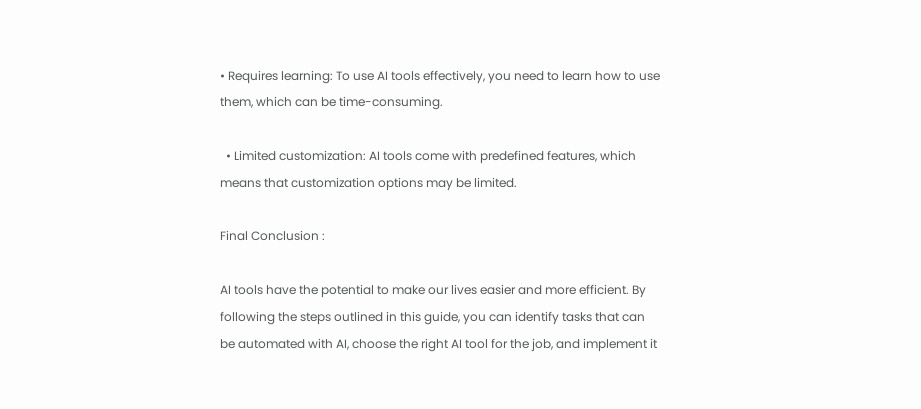• Requires learning: To use AI tools effectively, you need to learn how to use them, which can be time-consuming.

  • Limited customization: AI tools come with predefined features, which means that customization options may be limited.

Final Conclusion :

AI tools have the potential to make our lives easier and more efficient. By following the steps outlined in this guide, you can identify tasks that can be automated with AI, choose the right AI tool for the job, and implement it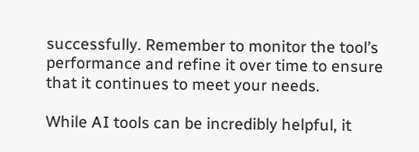successfully. Remember to monitor the tool’s performance and refine it over time to ensure that it continues to meet your needs.

While AI tools can be incredibly helpful, it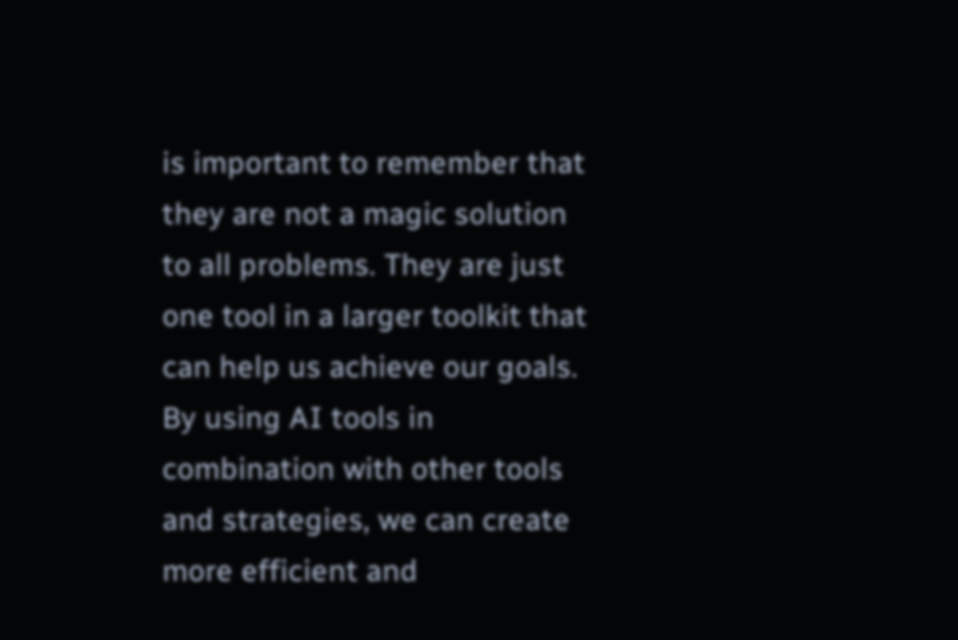is important to remember that they are not a magic solution to all problems. They are just one tool in a larger toolkit that can help us achieve our goals. By using AI tools in combination with other tools and strategies, we can create more efficient and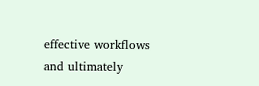effective workflows and ultimately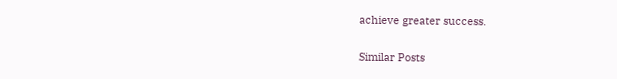achieve greater success.

Similar Posts